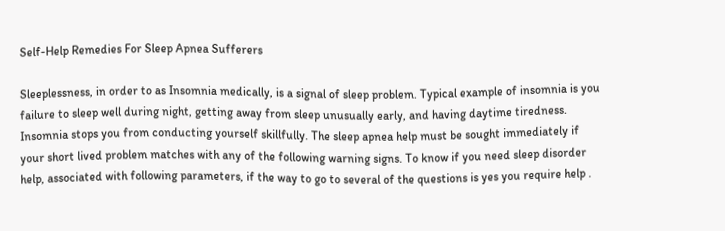Self-Help Remedies For Sleep Apnea Sufferers

Sleeplessness, in order to as Insomnia medically, is a signal of sleep problem. Typical example of insomnia is you failure to sleep well during night, getting away from sleep unusually early, and having daytime tiredness. Insomnia stops you from conducting yourself skillfully. The sleep apnea help must be sought immediately if your short lived problem matches with any of the following warning signs. To know if you need sleep disorder help, associated with following parameters, if the way to go to several of the questions is yes you require help .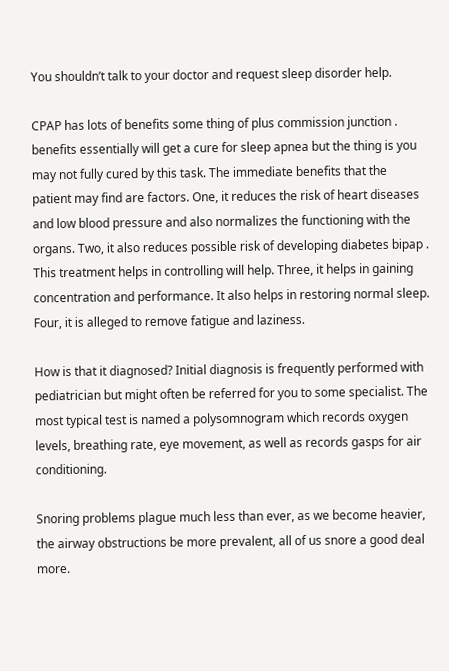You shouldn’t talk to your doctor and request sleep disorder help.

CPAP has lots of benefits some thing of plus commission junction . benefits essentially will get a cure for sleep apnea but the thing is you may not fully cured by this task. The immediate benefits that the patient may find are factors. One, it reduces the risk of heart diseases and low blood pressure and also normalizes the functioning with the organs. Two, it also reduces possible risk of developing diabetes bipap . This treatment helps in controlling will help. Three, it helps in gaining concentration and performance. It also helps in restoring normal sleep. Four, it is alleged to remove fatigue and laziness.

How is that it diagnosed? Initial diagnosis is frequently performed with pediatrician but might often be referred for you to some specialist. The most typical test is named a polysomnogram which records oxygen levels, breathing rate, eye movement, as well as records gasps for air conditioning.

Snoring problems plague much less than ever, as we become heavier, the airway obstructions be more prevalent, all of us snore a good deal more.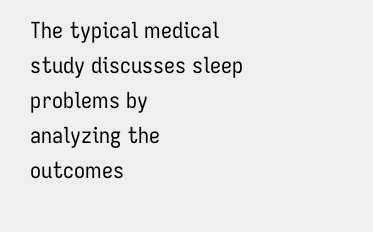The typical medical study discusses sleep problems by analyzing the outcomes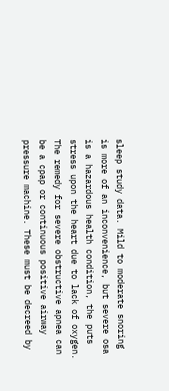sleep study data. Mild to moderate snoring is more of an inconvenience, but severe osa is a hazardous health condition, the puts stress upon the heart due to lack of oxygen. The remedy for severe obstructive apnea can be a cpap or continuous positive airway pressure machine. These must be decreed by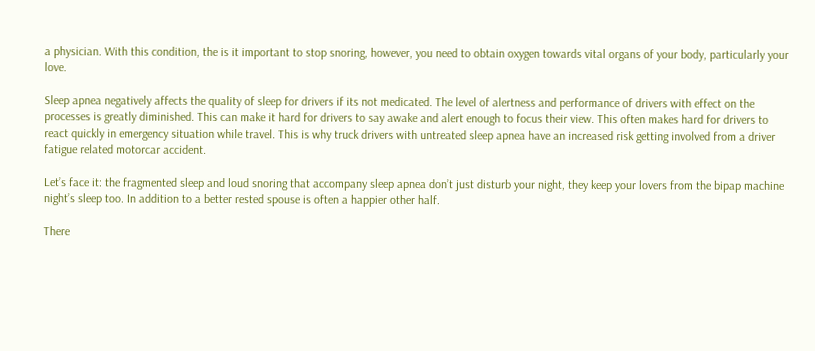a physician. With this condition, the is it important to stop snoring, however, you need to obtain oxygen towards vital organs of your body, particularly your love.

Sleep apnea negatively affects the quality of sleep for drivers if its not medicated. The level of alertness and performance of drivers with effect on the processes is greatly diminished. This can make it hard for drivers to say awake and alert enough to focus their view. This often makes hard for drivers to react quickly in emergency situation while travel. This is why truck drivers with untreated sleep apnea have an increased risk getting involved from a driver fatigue related motorcar accident.

Let’s face it: the fragmented sleep and loud snoring that accompany sleep apnea don’t just disturb your night, they keep your lovers from the bipap machine night’s sleep too. In addition to a better rested spouse is often a happier other half.

There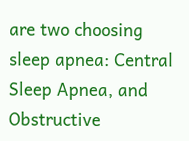are two choosing sleep apnea: Central Sleep Apnea, and Obstructive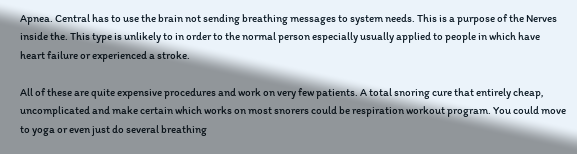Apnea. Central has to use the brain not sending breathing messages to system needs. This is a purpose of the Nerves inside the. This type is unlikely to in order to the normal person especially usually applied to people in which have heart failure or experienced a stroke.

All of these are quite expensive procedures and work on very few patients. A total snoring cure that entirely cheap, uncomplicated and make certain which works on most snorers could be respiration workout program. You could move to yoga or even just do several breathing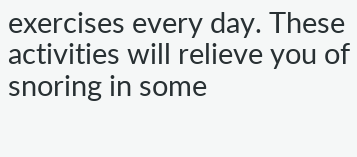exercises every day. These activities will relieve you of snoring in some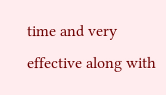time and very effective along with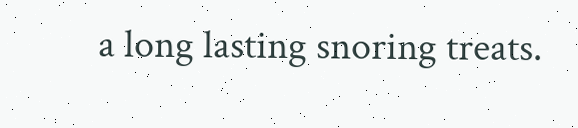a long lasting snoring treats.